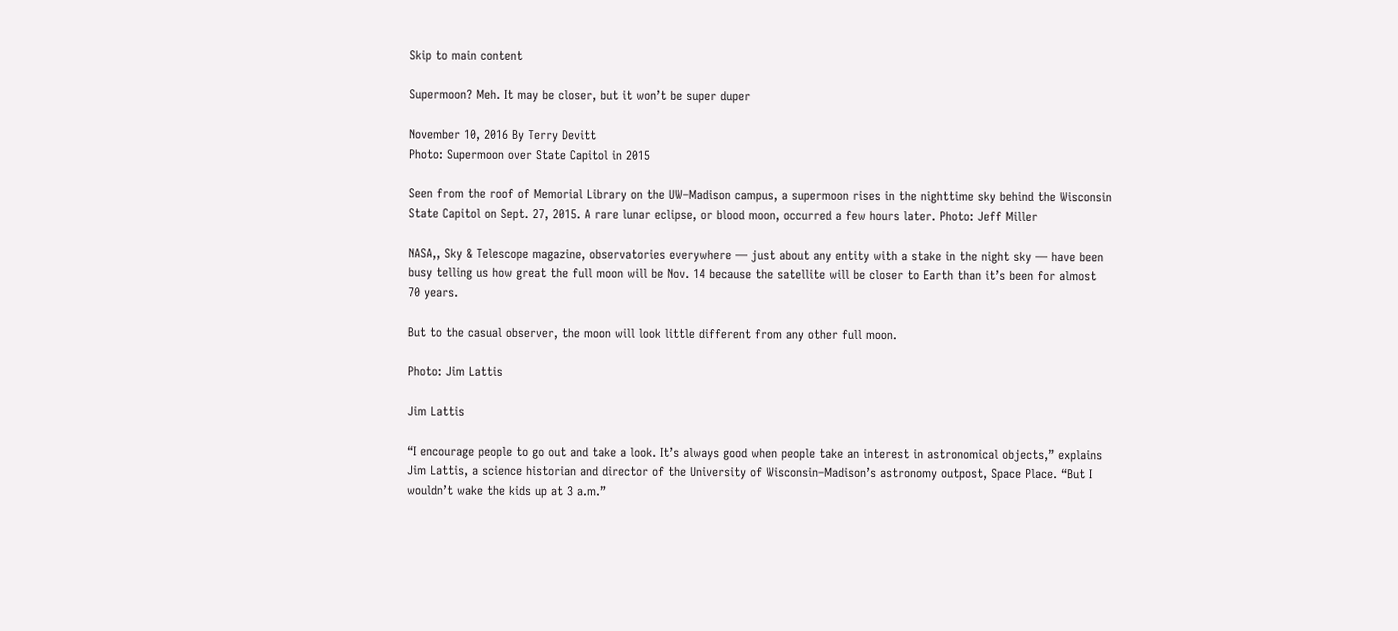Skip to main content

Supermoon? Meh. It may be closer, but it won’t be super duper

November 10, 2016 By Terry Devitt
Photo: Supermoon over State Capitol in 2015

Seen from the roof of Memorial Library on the UW–Madison campus, a supermoon rises in the nighttime sky behind the Wisconsin State Capitol on Sept. 27, 2015. A rare lunar eclipse, or blood moon, occurred a few hours later. Photo: Jeff Miller

NASA,, Sky & Telescope magazine, observatories everywhere — just about any entity with a stake in the night sky — have been busy telling us how great the full moon will be Nov. 14 because the satellite will be closer to Earth than it’s been for almost 70 years.

But to the casual observer, the moon will look little different from any other full moon.

Photo: Jim Lattis

Jim Lattis

“I encourage people to go out and take a look. It’s always good when people take an interest in astronomical objects,” explains Jim Lattis, a science historian and director of the University of Wisconsin–Madison’s astronomy outpost, Space Place. “But I wouldn’t wake the kids up at 3 a.m.”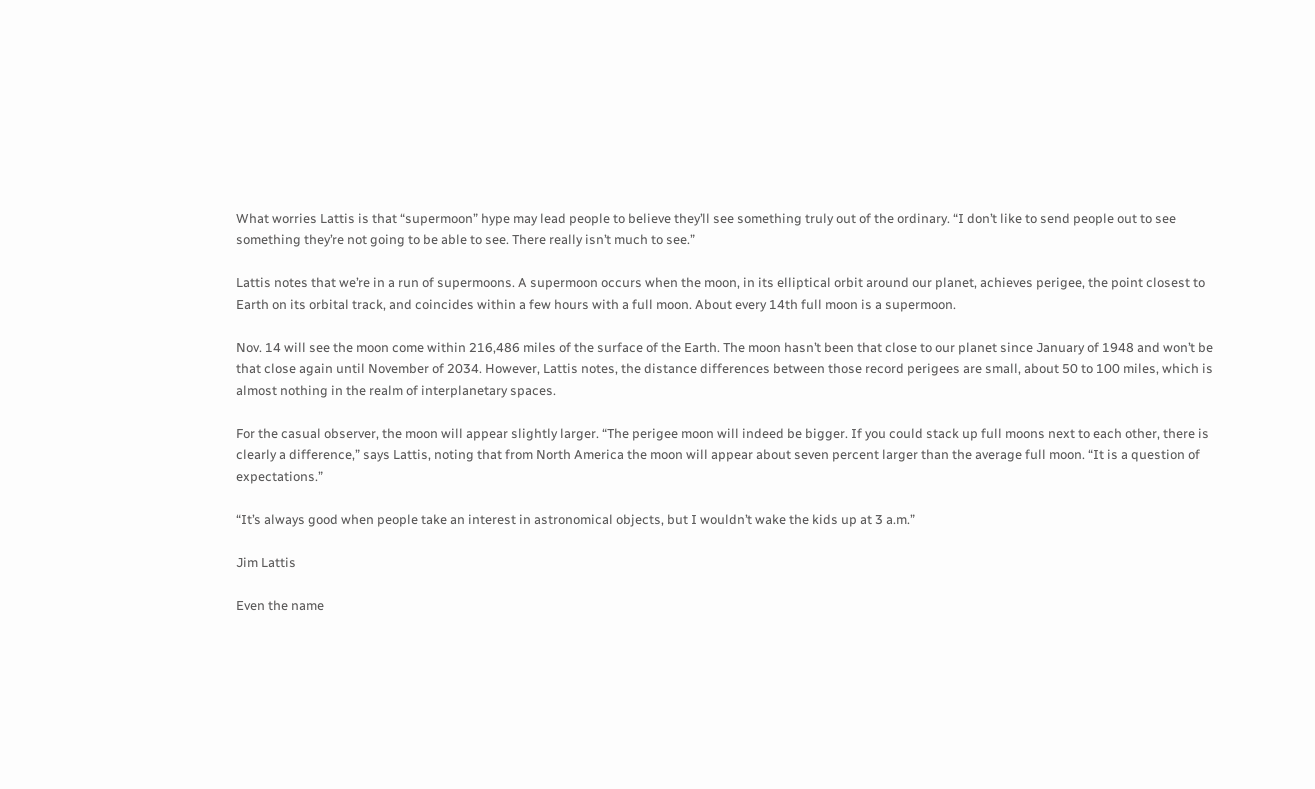What worries Lattis is that “supermoon” hype may lead people to believe they’ll see something truly out of the ordinary. “I don’t like to send people out to see something they’re not going to be able to see. There really isn’t much to see.”

Lattis notes that we’re in a run of supermoons. A supermoon occurs when the moon, in its elliptical orbit around our planet, achieves perigee, the point closest to Earth on its orbital track, and coincides within a few hours with a full moon. About every 14th full moon is a supermoon.

Nov. 14 will see the moon come within 216,486 miles of the surface of the Earth. The moon hasn’t been that close to our planet since January of 1948 and won’t be that close again until November of 2034. However, Lattis notes, the distance differences between those record perigees are small, about 50 to 100 miles, which is almost nothing in the realm of interplanetary spaces.

For the casual observer, the moon will appear slightly larger. “The perigee moon will indeed be bigger. If you could stack up full moons next to each other, there is clearly a difference,” says Lattis, noting that from North America the moon will appear about seven percent larger than the average full moon. “It is a question of expectations.”

“It’s always good when people take an interest in astronomical objects, but I wouldn’t wake the kids up at 3 a.m.”

Jim Lattis

Even the name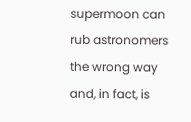supermoon can rub astronomers the wrong way and, in fact, is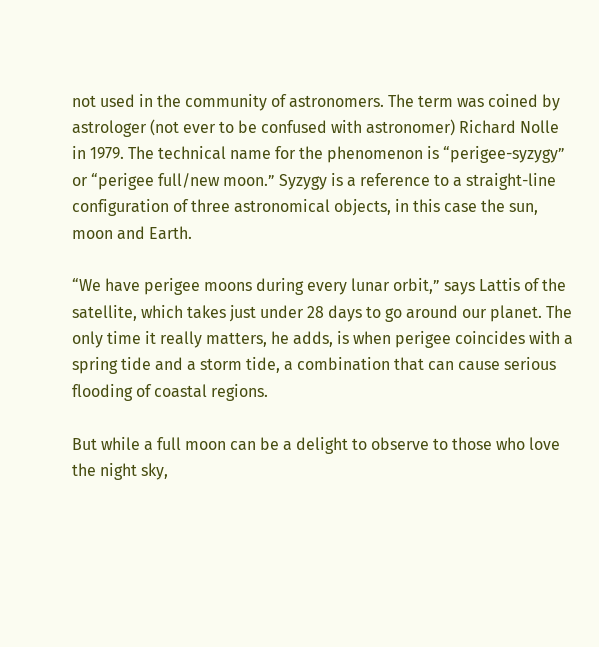not used in the community of astronomers. The term was coined by astrologer (not ever to be confused with astronomer) Richard Nolle in 1979. The technical name for the phenomenon is “perigee-syzygy” or “perigee full/new moon.” Syzygy is a reference to a straight-line configuration of three astronomical objects, in this case the sun, moon and Earth.

“We have perigee moons during every lunar orbit,” says Lattis of the satellite, which takes just under 28 days to go around our planet. The only time it really matters, he adds, is when perigee coincides with a spring tide and a storm tide, a combination that can cause serious flooding of coastal regions.

But while a full moon can be a delight to observe to those who love the night sky,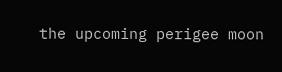the upcoming perigee moon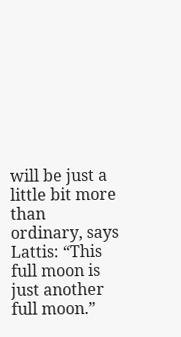will be just a little bit more than ordinary, says Lattis: “This full moon is just another full moon.”